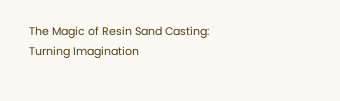The Magic of Resin Sand Casting: Turning Imagination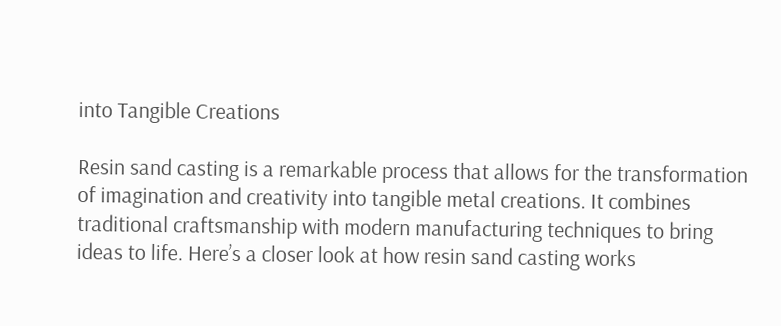into Tangible Creations

Resin sand casting is a remarkable process that allows for the transformation of imagination and creativity into tangible metal creations. It combines traditional craftsmanship with modern manufacturing techniques to bring ideas to life. Here’s a closer look at how resin sand casting works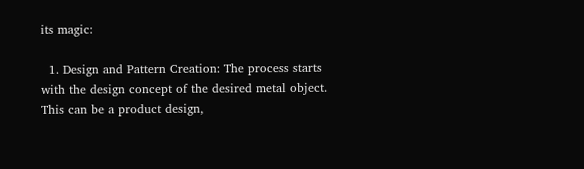its magic:

  1. Design and Pattern Creation: The process starts with the design concept of the desired metal object. This can be a product design,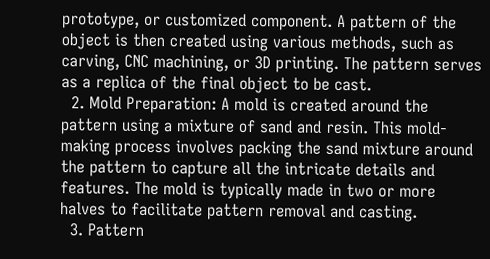prototype, or customized component. A pattern of the object is then created using various methods, such as carving, CNC machining, or 3D printing. The pattern serves as a replica of the final object to be cast.
  2. Mold Preparation: A mold is created around the pattern using a mixture of sand and resin. This mold-making process involves packing the sand mixture around the pattern to capture all the intricate details and features. The mold is typically made in two or more halves to facilitate pattern removal and casting.
  3. Pattern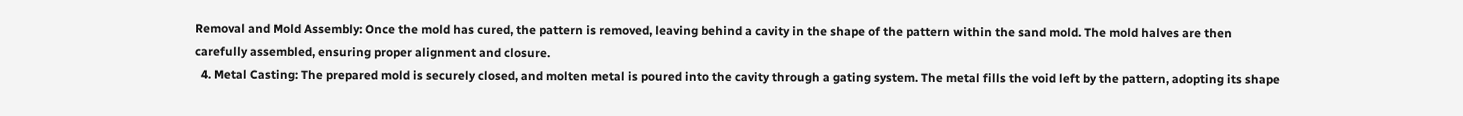Removal and Mold Assembly: Once the mold has cured, the pattern is removed, leaving behind a cavity in the shape of the pattern within the sand mold. The mold halves are then carefully assembled, ensuring proper alignment and closure.
  4. Metal Casting: The prepared mold is securely closed, and molten metal is poured into the cavity through a gating system. The metal fills the void left by the pattern, adopting its shape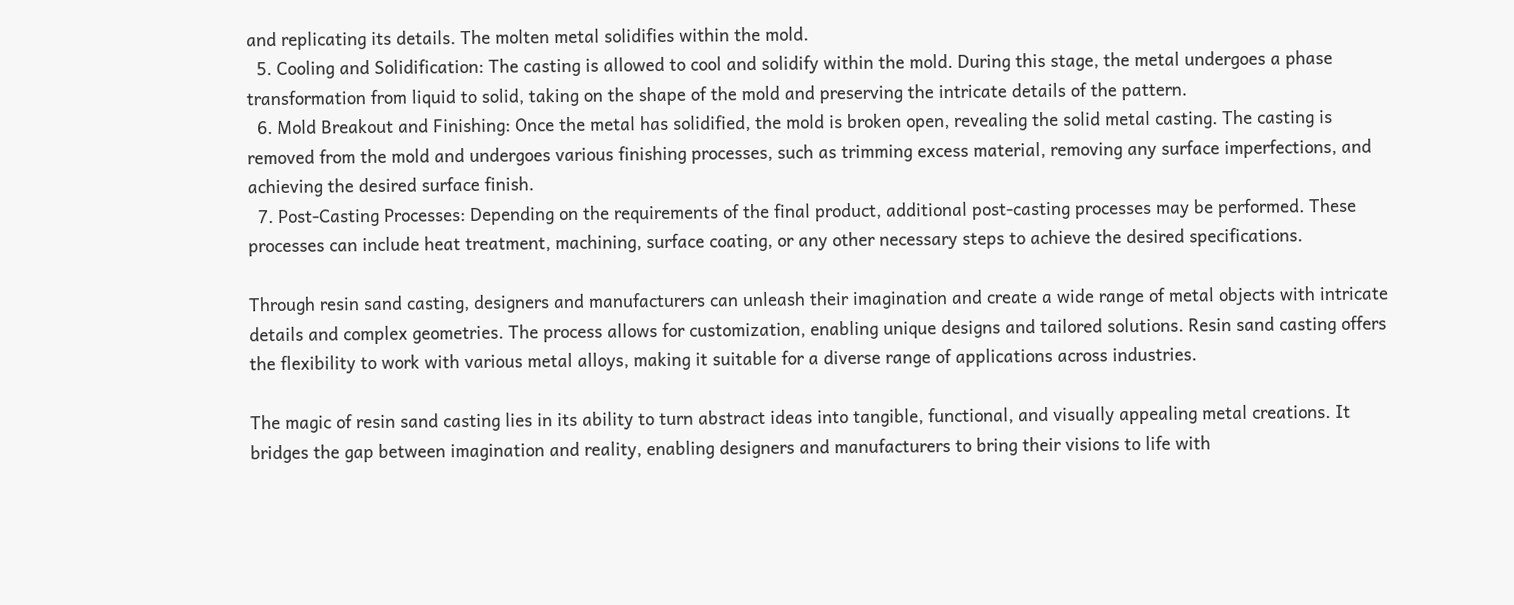and replicating its details. The molten metal solidifies within the mold.
  5. Cooling and Solidification: The casting is allowed to cool and solidify within the mold. During this stage, the metal undergoes a phase transformation from liquid to solid, taking on the shape of the mold and preserving the intricate details of the pattern.
  6. Mold Breakout and Finishing: Once the metal has solidified, the mold is broken open, revealing the solid metal casting. The casting is removed from the mold and undergoes various finishing processes, such as trimming excess material, removing any surface imperfections, and achieving the desired surface finish.
  7. Post-Casting Processes: Depending on the requirements of the final product, additional post-casting processes may be performed. These processes can include heat treatment, machining, surface coating, or any other necessary steps to achieve the desired specifications.

Through resin sand casting, designers and manufacturers can unleash their imagination and create a wide range of metal objects with intricate details and complex geometries. The process allows for customization, enabling unique designs and tailored solutions. Resin sand casting offers the flexibility to work with various metal alloys, making it suitable for a diverse range of applications across industries.

The magic of resin sand casting lies in its ability to turn abstract ideas into tangible, functional, and visually appealing metal creations. It bridges the gap between imagination and reality, enabling designers and manufacturers to bring their visions to life with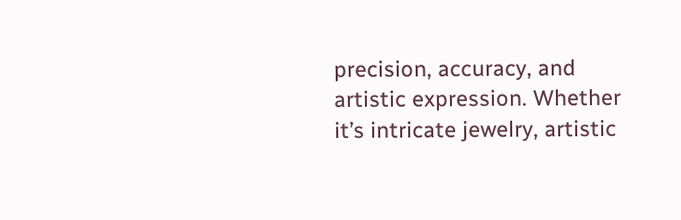precision, accuracy, and artistic expression. Whether it’s intricate jewelry, artistic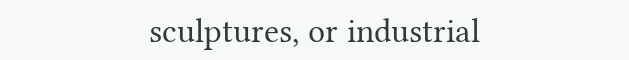sculptures, or industrial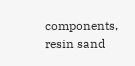components, resin sand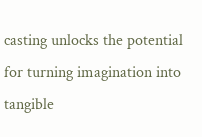casting unlocks the potential for turning imagination into tangible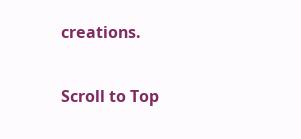creations.

Scroll to Top